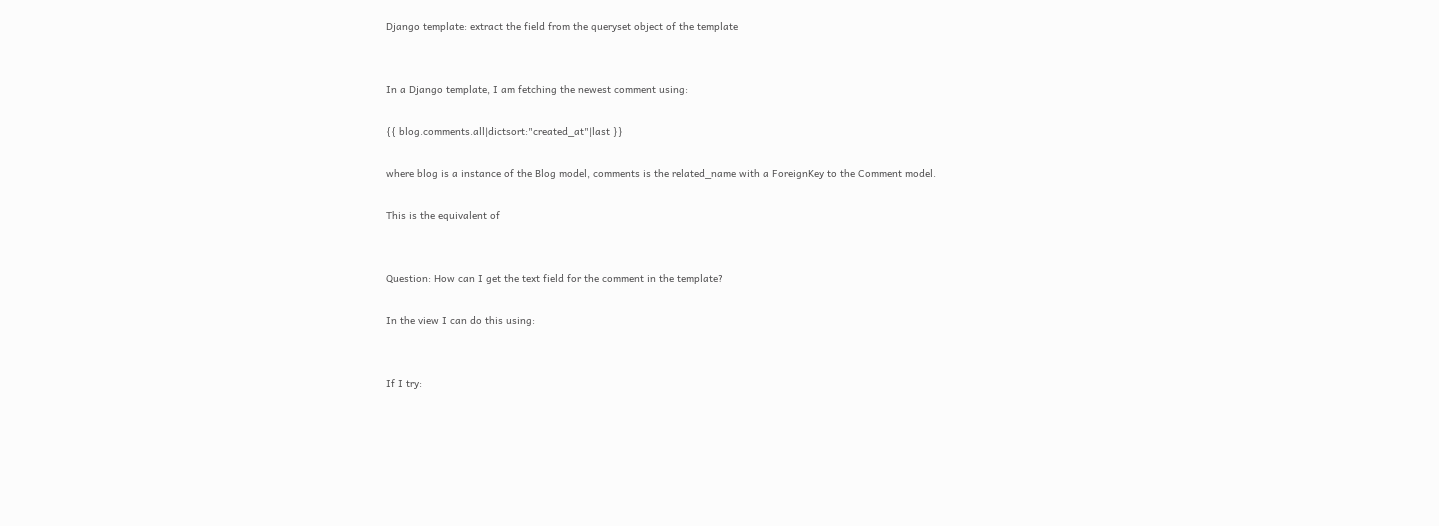Django template: extract the field from the queryset object of the template


In a Django template, I am fetching the newest comment using:

{{ blog.comments.all|dictsort:"created_at"|last }}

where blog is a instance of the Blog model, comments is the related_name with a ForeignKey to the Comment model.

This is the equivalent of


Question: How can I get the text field for the comment in the template?

In the view I can do this using:


If I try: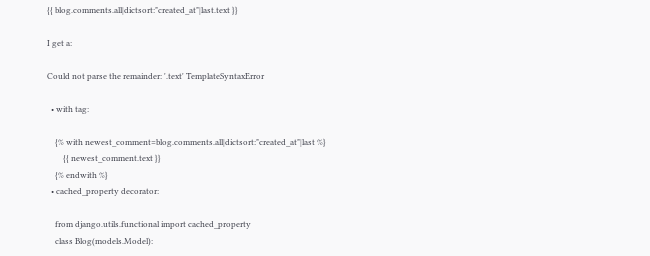{{ blog.comments.all|dictsort:"created_at"|last.text }}

I get a:

Could not parse the remainder: '.text' TemplateSyntaxError

  • with tag:

    {% with newest_comment=blog.comments.all|dictsort:"created_at"|last %}
        {{ newest_comment.text }}
    {% endwith %}
  • cached_property decorator:

    from django.utils.functional import cached_property
    class Blog(models.Model):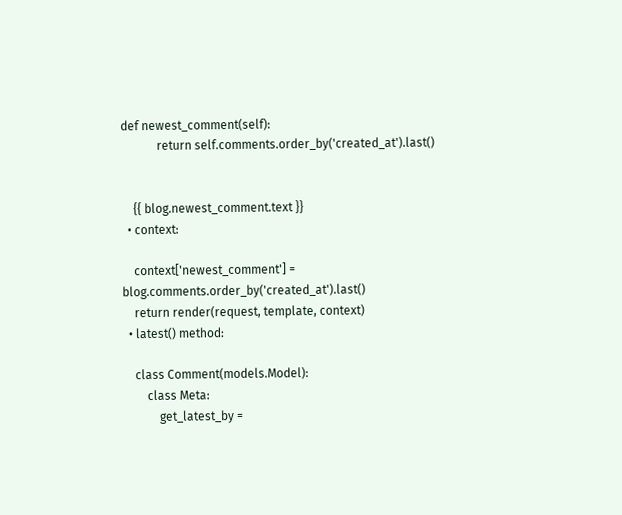def newest_comment(self):
            return self.comments.order_by('created_at').last()


    {{ blog.newest_comment.text }}
  • context:

    context['newest_comment'] = blog.comments.order_by('created_at').last()
    return render(request, template, context)
  • latest() method:

    class Comment(models.Model):
        class Meta:
            get_latest_by =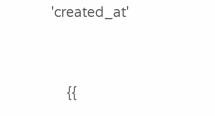'created_at'


    {{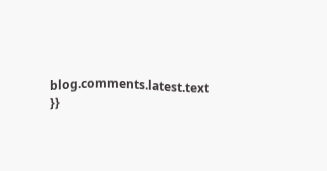blog.comments.latest.text }}